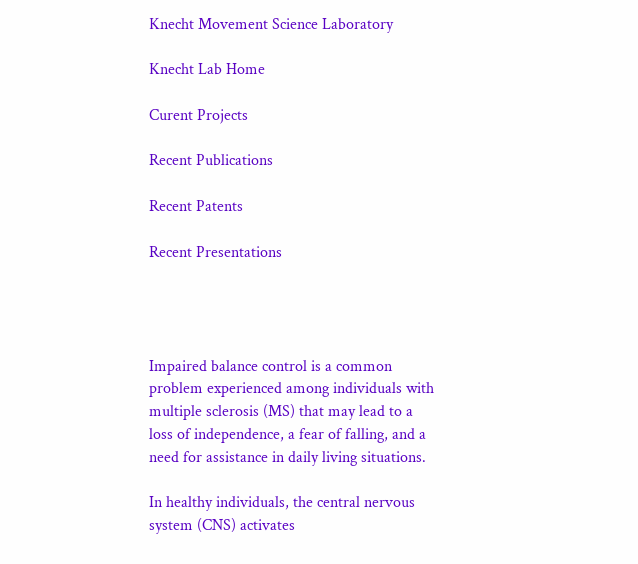Knecht Movement Science Laboratory

Knecht Lab Home

Curent Projects

Recent Publications

Recent Patents

Recent Presentations




Impaired balance control is a common problem experienced among individuals with multiple sclerosis (MS) that may lead to a loss of independence, a fear of falling, and a need for assistance in daily living situations.

In healthy individuals, the central nervous system (CNS) activates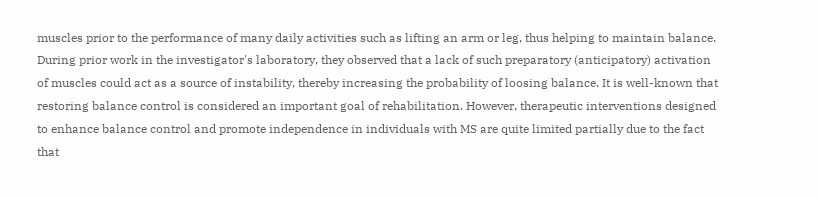muscles prior to the performance of many daily activities such as lifting an arm or leg, thus helping to maintain balance. During prior work in the investigator's laboratory, they observed that a lack of such preparatory (anticipatory) activation of muscles could act as a source of instability, thereby increasing the probability of loosing balance. It is well-known that restoring balance control is considered an important goal of rehabilitation. However, therapeutic interventions designed to enhance balance control and promote independence in individuals with MS are quite limited partially due to the fact that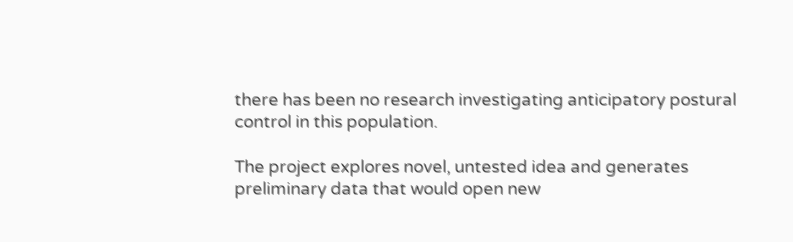there has been no research investigating anticipatory postural control in this population.

The project explores novel, untested idea and generates preliminary data that would open new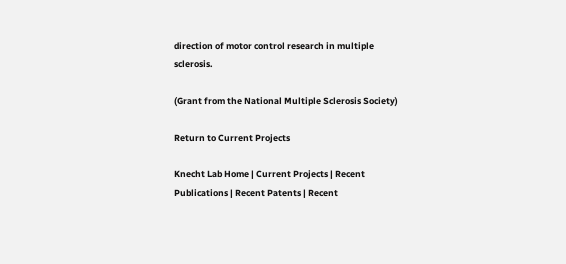direction of motor control research in multiple sclerosis.

(Grant from the National Multiple Sclerosis Society)

Return to Current Projects

Knecht Lab Home | Current Projects | Recent Publications | Recent Patents | Recent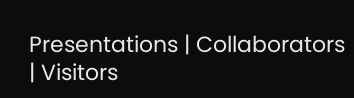Presentations | Collaborators | Visitors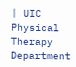| UIC Physical Therapy Department